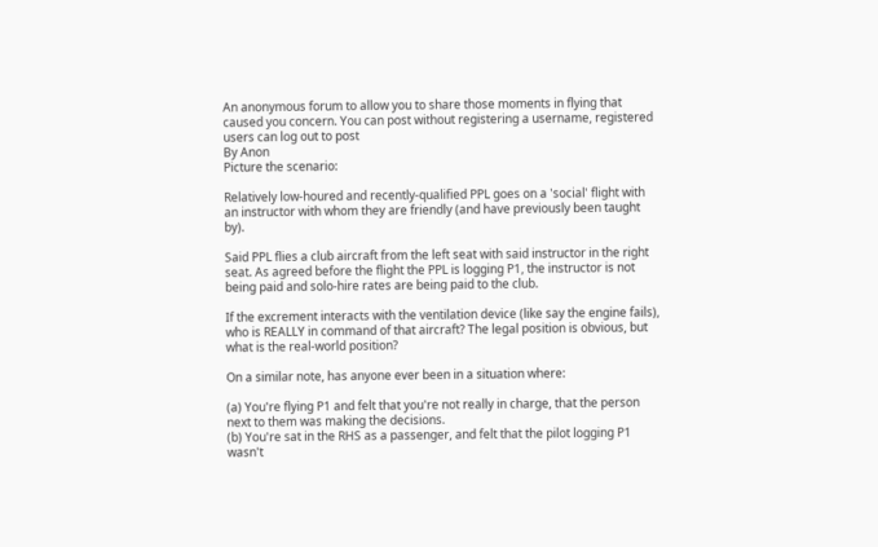An anonymous forum to allow you to share those moments in flying that caused you concern. You can post without registering a username, registered users can log out to post
By Anon
Picture the scenario:

Relatively low-houred and recently-qualified PPL goes on a 'social' flight with an instructor with whom they are friendly (and have previously been taught by).

Said PPL flies a club aircraft from the left seat with said instructor in the right seat. As agreed before the flight the PPL is logging P1, the instructor is not being paid and solo-hire rates are being paid to the club.

If the excrement interacts with the ventilation device (like say the engine fails), who is REALLY in command of that aircraft? The legal position is obvious, but what is the real-world position?

On a similar note, has anyone ever been in a situation where:

(a) You're flying P1 and felt that you're not really in charge, that the person next to them was making the decisions.
(b) You're sat in the RHS as a passenger, and felt that the pilot logging P1 wasn't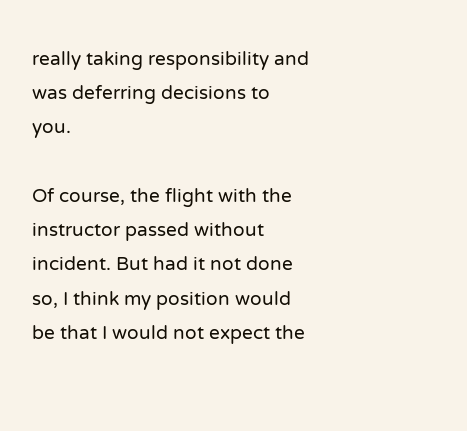really taking responsibility and was deferring decisions to you.

Of course, the flight with the instructor passed without incident. But had it not done so, I think my position would be that I would not expect the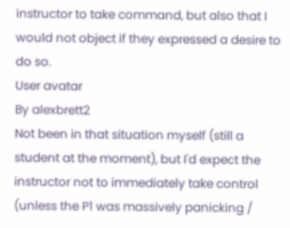instructor to take command, but also that I would not object if they expressed a desire to do so.
User avatar
By alexbrett2
Not been in that situation myself (still a student at the moment), but I'd expect the instructor not to immediately take control (unless the P1 was massively panicking /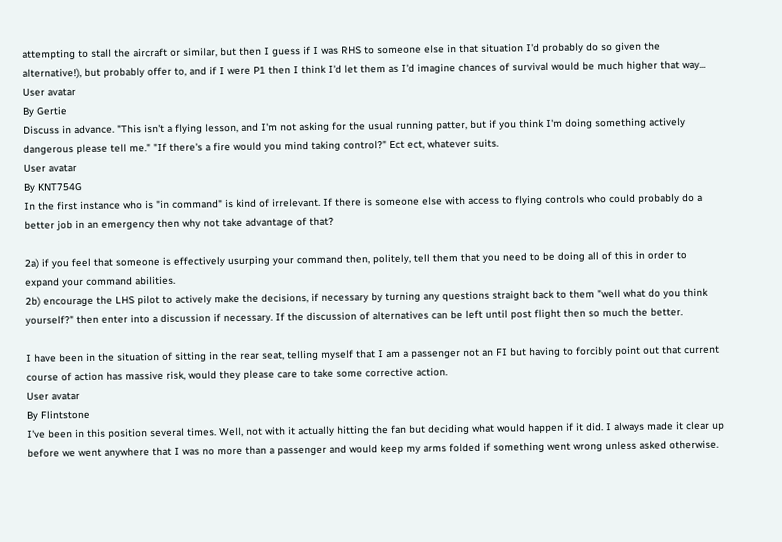attempting to stall the aircraft or similar, but then I guess if I was RHS to someone else in that situation I'd probably do so given the alternative!), but probably offer to, and if I were P1 then I think I'd let them as I'd imagine chances of survival would be much higher that way...
User avatar
By Gertie
Discuss in advance. "This isn't a flying lesson, and I'm not asking for the usual running patter, but if you think I'm doing something actively dangerous please tell me." "If there's a fire would you mind taking control?" Ect ect, whatever suits.
User avatar
By KNT754G
In the first instance who is "in command" is kind of irrelevant. If there is someone else with access to flying controls who could probably do a better job in an emergency then why not take advantage of that?

2a) if you feel that someone is effectively usurping your command then, politely, tell them that you need to be doing all of this in order to expand your command abilities.
2b) encourage the LHS pilot to actively make the decisions, if necessary by turning any questions straight back to them "well what do you think yourself?" then enter into a discussion if necessary. If the discussion of alternatives can be left until post flight then so much the better.

I have been in the situation of sitting in the rear seat, telling myself that I am a passenger not an FI but having to forcibly point out that current course of action has massive risk, would they please care to take some corrective action.
User avatar
By Flintstone
I've been in this position several times. Well, not with it actually hitting the fan but deciding what would happen if it did. I always made it clear up before we went anywhere that I was no more than a passenger and would keep my arms folded if something went wrong unless asked otherwise.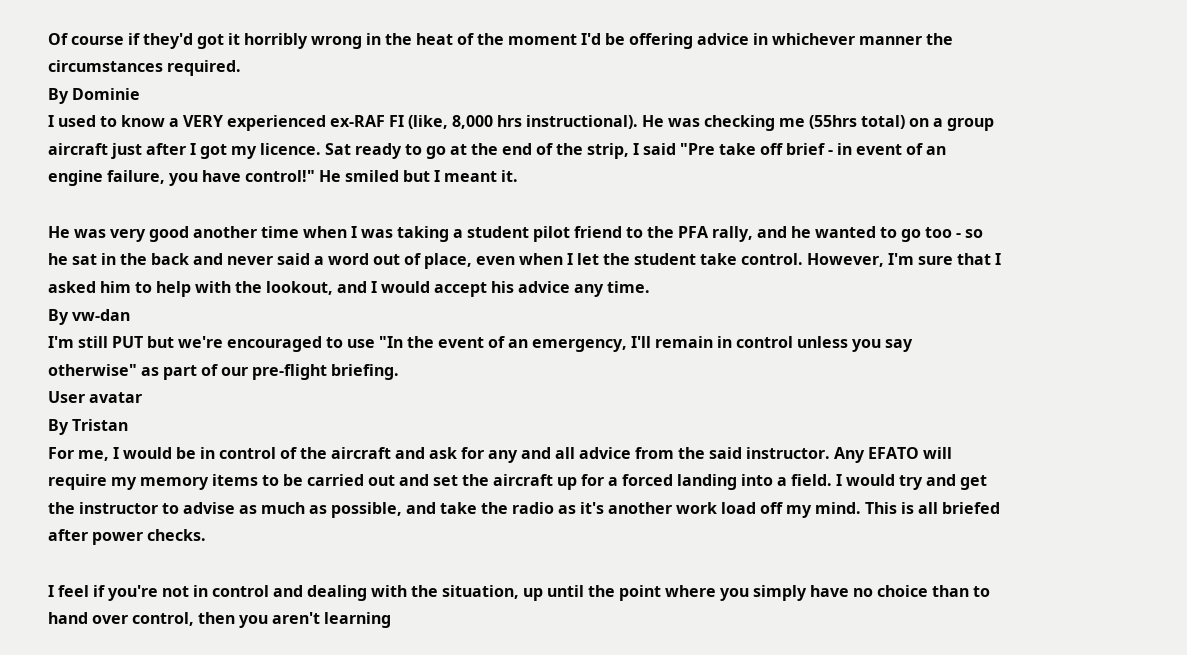Of course if they'd got it horribly wrong in the heat of the moment I'd be offering advice in whichever manner the circumstances required.
By Dominie
I used to know a VERY experienced ex-RAF FI (like, 8,000 hrs instructional). He was checking me (55hrs total) on a group aircraft just after I got my licence. Sat ready to go at the end of the strip, I said "Pre take off brief - in event of an engine failure, you have control!" He smiled but I meant it.

He was very good another time when I was taking a student pilot friend to the PFA rally, and he wanted to go too - so he sat in the back and never said a word out of place, even when I let the student take control. However, I'm sure that I asked him to help with the lookout, and I would accept his advice any time.
By vw-dan
I'm still PUT but we're encouraged to use "In the event of an emergency, I'll remain in control unless you say otherwise" as part of our pre-flight briefing.
User avatar
By Tristan
For me, I would be in control of the aircraft and ask for any and all advice from the said instructor. Any EFATO will require my memory items to be carried out and set the aircraft up for a forced landing into a field. I would try and get the instructor to advise as much as possible, and take the radio as it's another work load off my mind. This is all briefed after power checks.

I feel if you're not in control and dealing with the situation, up until the point where you simply have no choice than to hand over control, then you aren't learning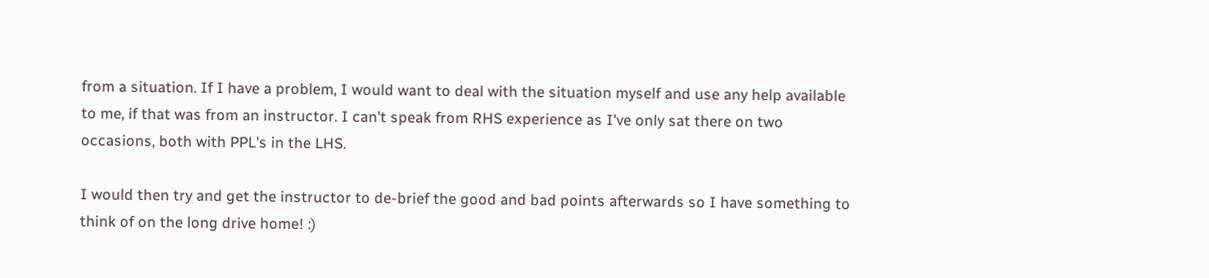from a situation. If I have a problem, I would want to deal with the situation myself and use any help available to me, if that was from an instructor. I can't speak from RHS experience as I've only sat there on two occasions, both with PPL's in the LHS.

I would then try and get the instructor to de-brief the good and bad points afterwards so I have something to think of on the long drive home! :)